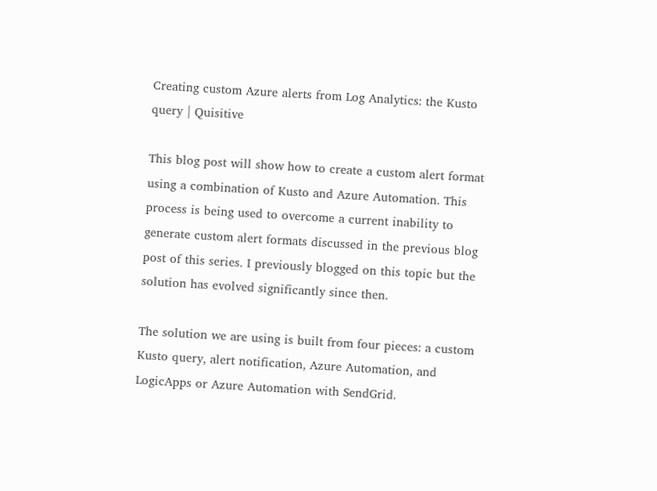Creating custom Azure alerts from Log Analytics: the Kusto query | Quisitive

This blog post will show how to create a custom alert format using a combination of Kusto and Azure Automation. This process is being used to overcome a current inability to generate custom alert formats discussed in the previous blog post of this series. I previously blogged on this topic but the solution has evolved significantly since then.

The solution we are using is built from four pieces: a custom Kusto query, alert notification, Azure Automation, and LogicApps or Azure Automation with SendGrid.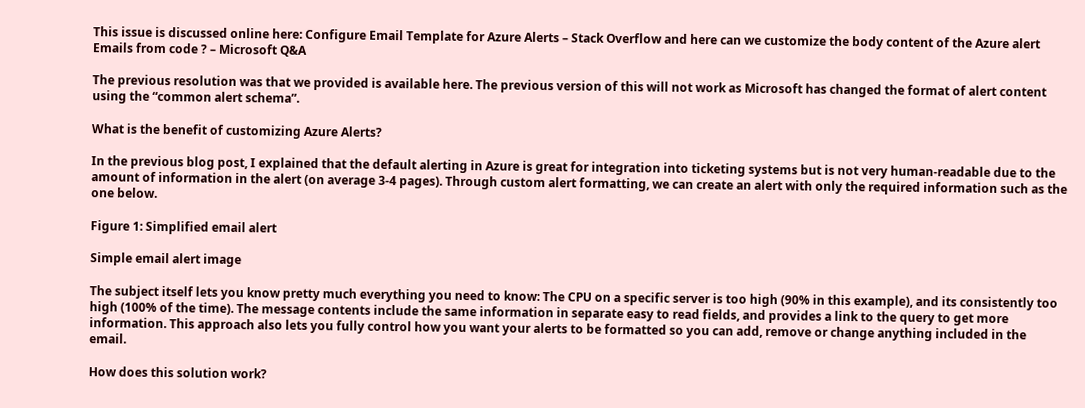This issue is discussed online here: Configure Email Template for Azure Alerts – Stack Overflow and here can we customize the body content of the Azure alert Emails from code ? – Microsoft Q&A

The previous resolution was that we provided is available here. The previous version of this will not work as Microsoft has changed the format of alert content using the “common alert schema”.

What is the benefit of customizing Azure Alerts?

In the previous blog post, I explained that the default alerting in Azure is great for integration into ticketing systems but is not very human-readable due to the amount of information in the alert (on average 3-4 pages). Through custom alert formatting, we can create an alert with only the required information such as the one below.

Figure 1: Simplified email alert

Simple email alert image

The subject itself lets you know pretty much everything you need to know: The CPU on a specific server is too high (90% in this example), and its consistently too high (100% of the time). The message contents include the same information in separate easy to read fields, and provides a link to the query to get more information. This approach also lets you fully control how you want your alerts to be formatted so you can add, remove or change anything included in the email.

How does this solution work?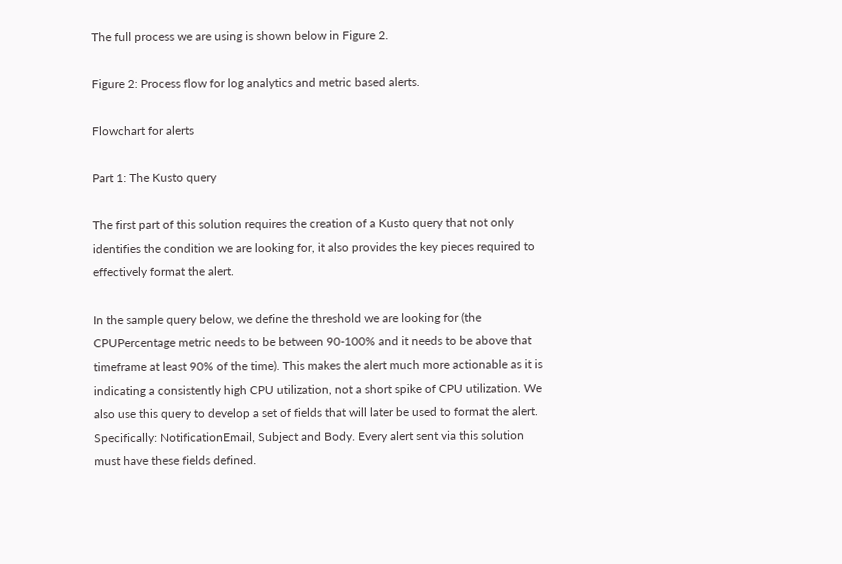The full process we are using is shown below in Figure 2.

Figure 2: Process flow for log analytics and metric based alerts.

Flowchart for alerts

Part 1: The Kusto query

The first part of this solution requires the creation of a Kusto query that not only identifies the condition we are looking for, it also provides the key pieces required to effectively format the alert.

In the sample query below, we define the threshold we are looking for (the CPUPercentage metric needs to be between 90-100% and it needs to be above that timeframe at least 90% of the time). This makes the alert much more actionable as it is indicating a consistently high CPU utilization, not a short spike of CPU utilization. We also use this query to develop a set of fields that will later be used to format the alert. Specifically: NotificationEmail, Subject and Body. Every alert sent via this solution must have these fields defined.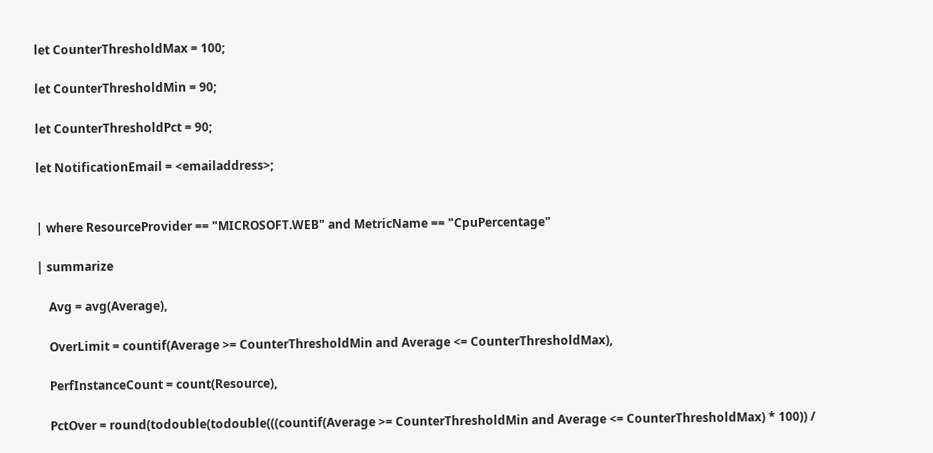let CounterThresholdMax = 100;

let CounterThresholdMin = 90;

let CounterThresholdPct = 90;

let NotificationEmail = <emailaddress>;


| where ResourceProvider == "MICROSOFT.WEB" and MetricName == "CpuPercentage"

| summarize

    Avg = avg(Average),

    OverLimit = countif(Average >= CounterThresholdMin and Average <= CounterThresholdMax),

    PerfInstanceCount = count(Resource),

    PctOver = round(todouble(todouble(((countif(Average >= CounterThresholdMin and Average <= CounterThresholdMax) * 100)) /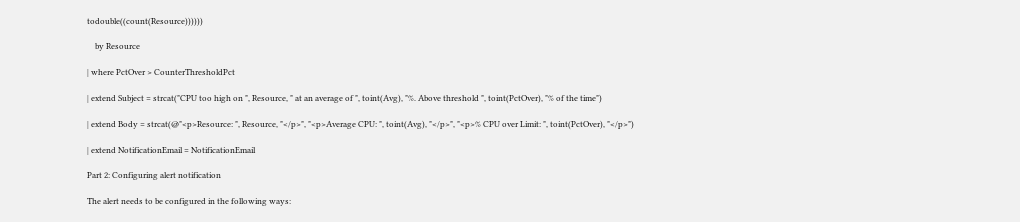todouble((count(Resource))))))

    by Resource

| where PctOver > CounterThresholdPct

| extend Subject = strcat("CPU too high on ", Resource, " at an average of ", toint(Avg), "%. Above threshold ", toint(PctOver), "% of the time")

| extend Body = strcat(@"<p>Resource: ", Resource, "</p>", "<p>Average CPU: ", toint(Avg), "</p>", "<p>% CPU over Limit: ", toint(PctOver), "</p>")

| extend NotificationEmail = NotificationEmail

Part 2: Configuring alert notification

The alert needs to be configured in the following ways: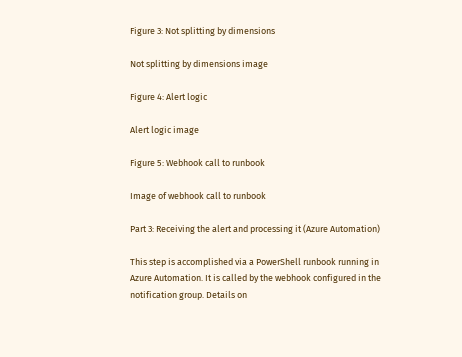Figure 3: Not splitting by dimensions

Not splitting by dimensions image

Figure 4: Alert logic

Alert logic image

Figure 5: Webhook call to runbook

Image of webhook call to runbook

Part 3: Receiving the alert and processing it (Azure Automation)

This step is accomplished via a PowerShell runbook running in Azure Automation. It is called by the webhook configured in the notification group. Details on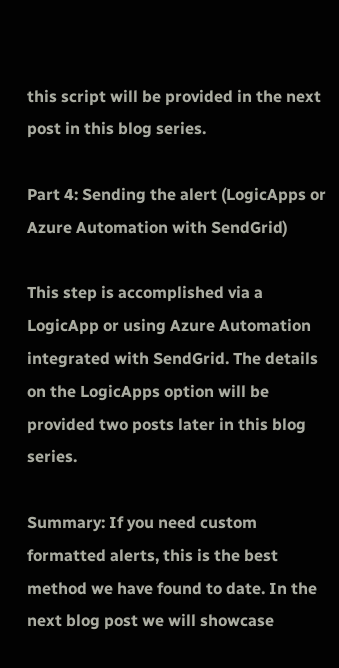this script will be provided in the next post in this blog series.

Part 4: Sending the alert (LogicApps or Azure Automation with SendGrid)

This step is accomplished via a LogicApp or using Azure Automation integrated with SendGrid. The details on the LogicApps option will be provided two posts later in this blog series.

Summary: If you need custom formatted alerts, this is the best method we have found to date. In the next blog post we will showcase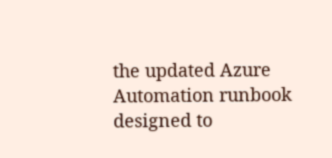the updated Azure Automation runbook designed to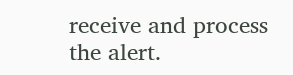receive and process the alert.